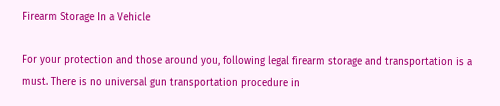Firearm Storage In a Vehicle

For your protection and those around you, following legal firearm storage and transportation is a must. There is no universal gun transportation procedure in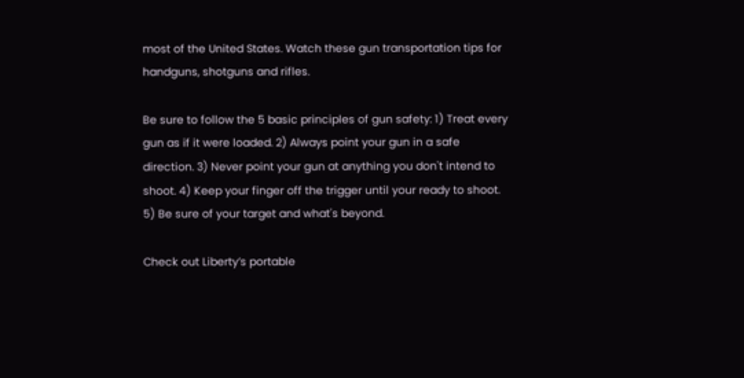most of the United States. Watch these gun transportation tips for handguns, shotguns and rifles.

Be sure to follow the 5 basic principles of gun safety: 1) Treat every gun as if it were loaded. 2) Always point your gun in a safe direction. 3) Never point your gun at anything you don't intend to shoot. 4) Keep your finger off the trigger until your ready to shoot. 5) Be sure of your target and what's beyond.

Check out Liberty’s portable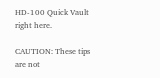HD-100 Quick Vault right here.

CAUTION: These tips are not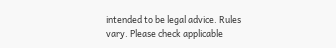intended to be legal advice. Rules vary. Please check applicable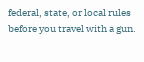federal, state, or local rules before you travel with a gun.